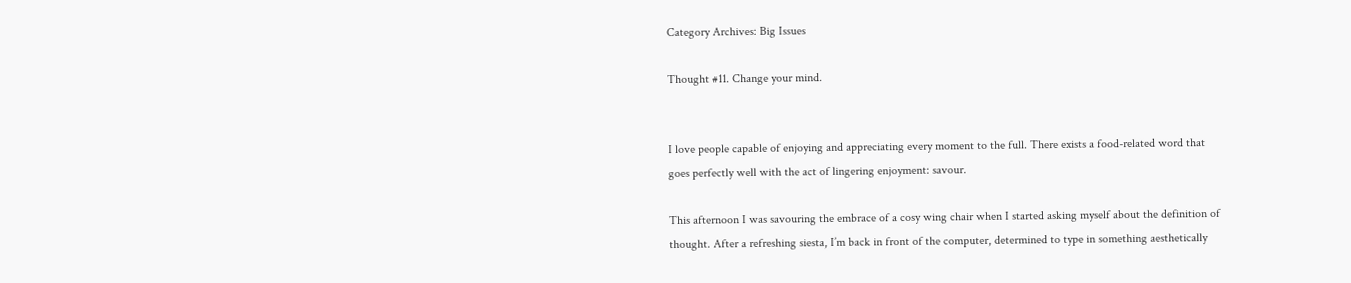Category Archives: Big Issues

Thought #11. Change your mind.


I love people capable of enjoying and appreciating every moment to the full. There exists a food-related word that goes perfectly well with the act of lingering enjoyment: savour.

This afternoon I was savouring the embrace of a cosy wing chair when I started asking myself about the definition of thought. After a refreshing siesta, I’m back in front of the computer, determined to type in something aesthetically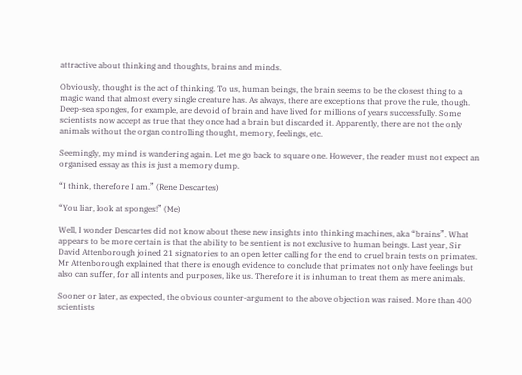attractive about thinking and thoughts, brains and minds.

Obviously, thought is the act of thinking. To us, human beings, the brain seems to be the closest thing to a magic wand that almost every single creature has. As always, there are exceptions that prove the rule, though. Deep-sea sponges, for example, are devoid of brain and have lived for millions of years successfully. Some scientists now accept as true that they once had a brain but discarded it. Apparently, there are not the only animals without the organ controlling thought, memory, feelings, etc.

Seemingly, my mind is wandering again. Let me go back to square one. However, the reader must not expect an organised essay as this is just a memory dump.

“I think, therefore I am.” (Rene Descartes)

“You liar, look at sponges!” (Me)

Well, I wonder Descartes did not know about these new insights into thinking machines, aka “brains”. What appears to be more certain is that the ability to be sentient is not exclusive to human beings. Last year, Sir David Attenborough joined 21 signatories to an open letter calling for the end to cruel brain tests on primates. Mr Attenborough explained that there is enough evidence to conclude that primates not only have feelings but also can suffer, for all intents and purposes, like us. Therefore it is inhuman to treat them as mere animals.

Sooner or later, as expected, the obvious counter-argument to the above objection was raised. More than 400 scientists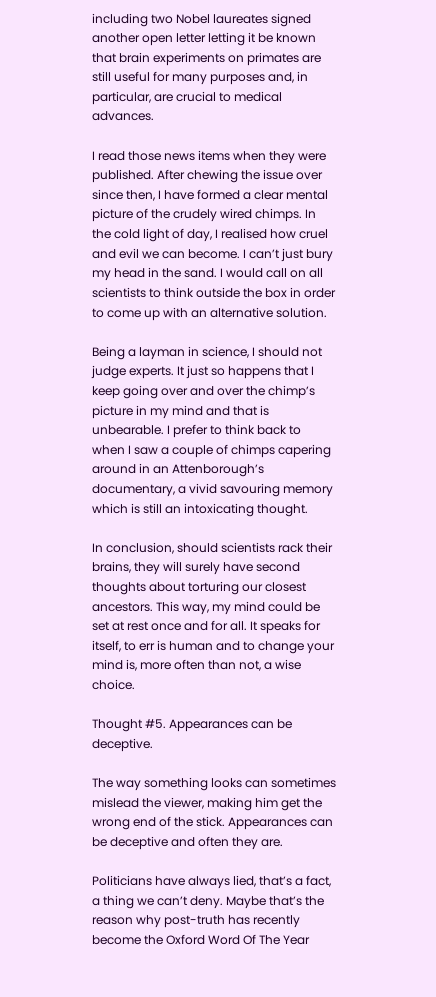including two Nobel laureates signed another open letter letting it be known that brain experiments on primates are still useful for many purposes and, in particular, are crucial to medical advances.

I read those news items when they were published. After chewing the issue over since then, I have formed a clear mental picture of the crudely wired chimps. In the cold light of day, I realised how cruel and evil we can become. I can’t just bury my head in the sand. I would call on all scientists to think outside the box in order to come up with an alternative solution.

Being a layman in science, I should not judge experts. It just so happens that I keep going over and over the chimp’s picture in my mind and that is unbearable. I prefer to think back to when I saw a couple of chimps capering around in an Attenborough’s documentary, a vivid savouring memory which is still an intoxicating thought.

In conclusion, should scientists rack their brains, they will surely have second thoughts about torturing our closest ancestors. This way, my mind could be set at rest once and for all. It speaks for itself, to err is human and to change your mind is, more often than not, a wise choice.

Thought #5. Appearances can be deceptive.

The way something looks can sometimes mislead the viewer, making him get the wrong end of the stick. Appearances can be deceptive and often they are.

Politicians have always lied, that’s a fact, a thing we can’t deny. Maybe that’s the reason why post-truth has recently become the Oxford Word Of The Year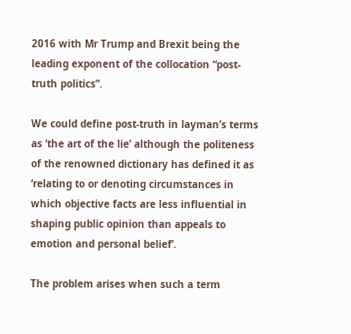2016 with Mr Trump and Brexit being the leading exponent of the collocation “post-truth politics”.

We could define post-truth in layman’s terms as ‘the art of the lie’ although the politeness of the renowned dictionary has defined it as ‘relating to or denoting circumstances in which objective facts are less influential in shaping public opinion than appeals to emotion and personal belief’.

The problem arises when such a term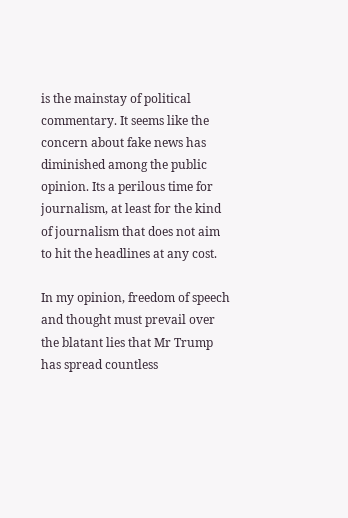is the mainstay of political commentary. It seems like the concern about fake news has diminished among the public opinion. Its a perilous time for journalism, at least for the kind of journalism that does not aim to hit the headlines at any cost.

In my opinion, freedom of speech and thought must prevail over the blatant lies that Mr Trump has spread countless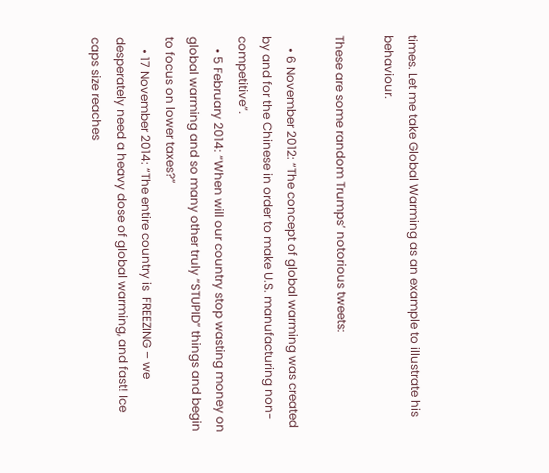times. Let me take Global Warming as an example to illustrate his behaviour.

These are some random Trumps’ notorious tweets:

    • 6 November 2012: “The concept of global warming was created by and for the Chinese in order to make U.S. manufacturing non-competitive”.
    • 5 February 2014: “When will our country stop wasting money on global warming and so many other truly “STUPID” things and begin to focus on lower taxes?”
    • 17 November 2014: “The entire country is  FREEZING – we desperately need a heavy dose of global warming, and fast! Ice caps size reaches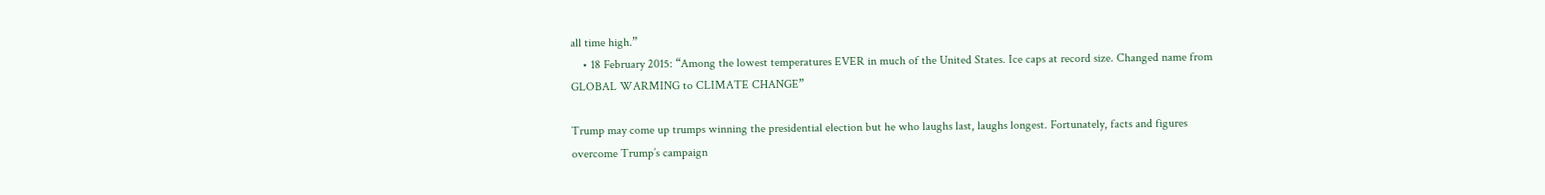all time high.”
    • 18 February 2015: “Among the lowest temperatures EVER in much of the United States. Ice caps at record size. Changed name from GLOBAL WARMING to CLIMATE CHANGE”

Trump may come up trumps winning the presidential election but he who laughs last, laughs longest. Fortunately, facts and figures overcome Trump’s campaign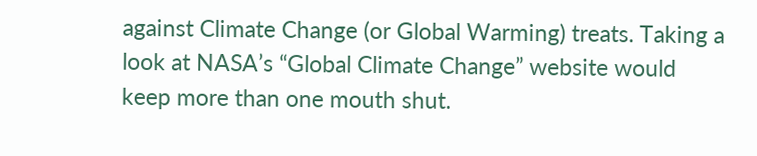against Climate Change (or Global Warming) treats. Taking a look at NASA’s “Global Climate Change” website would keep more than one mouth shut.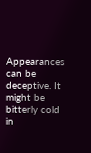Appearances can be deceptive. It might be bitterly cold in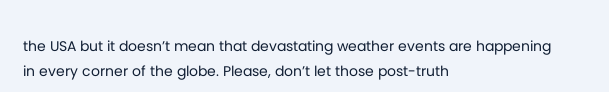the USA but it doesn’t mean that devastating weather events are happening in every corner of the globe. Please, don’t let those post-truth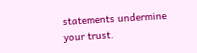statements undermine your trust.